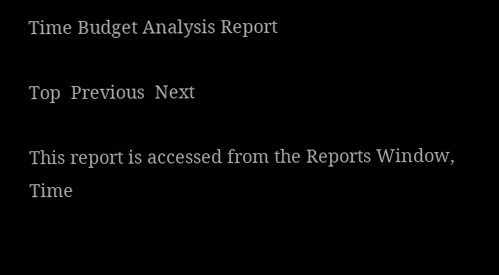Time Budget Analysis Report

Top  Previous  Next

This report is accessed from the Reports Window, Time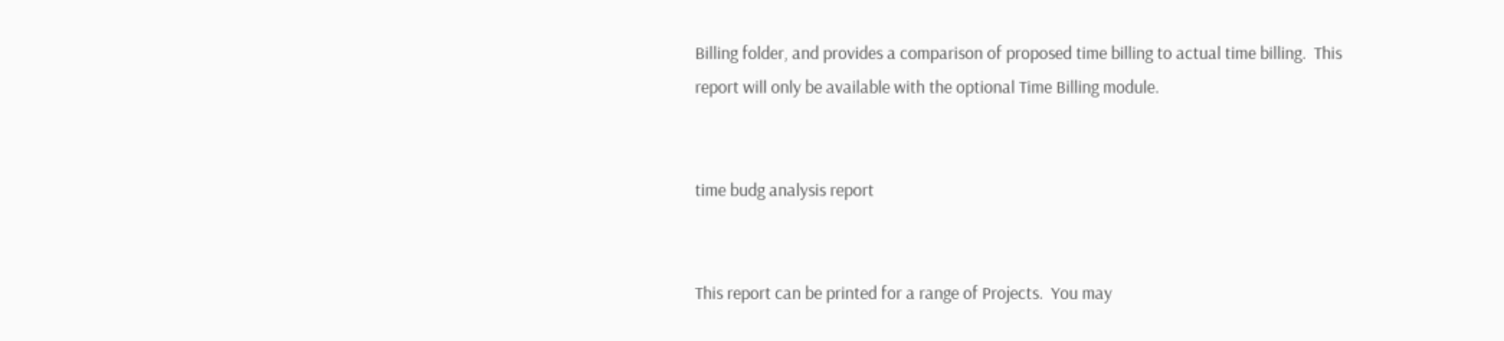Billing folder, and provides a comparison of proposed time billing to actual time billing.  This report will only be available with the optional Time Billing module.


time budg analysis report


This report can be printed for a range of Projects.  You may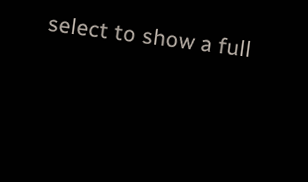select to show a full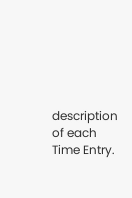description of each Time Entry.